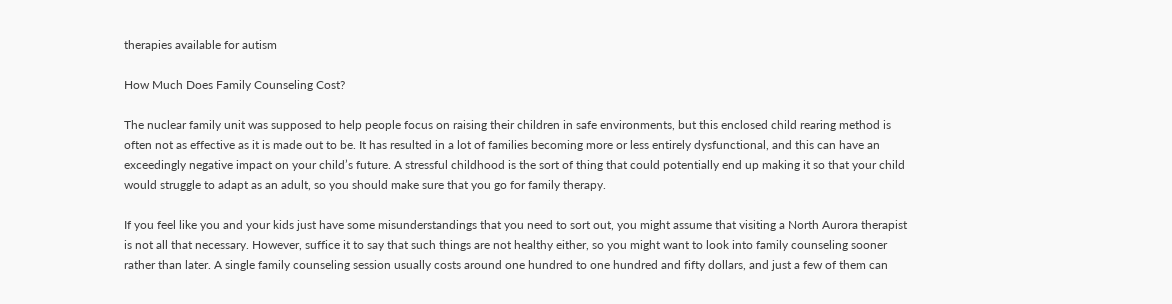therapies available for autism

How Much Does Family Counseling Cost?

The nuclear family unit was supposed to help people focus on raising their children in safe environments, but this enclosed child rearing method is often not as effective as it is made out to be. It has resulted in a lot of families becoming more or less entirely dysfunctional, and this can have an exceedingly negative impact on your child’s future. A stressful childhood is the sort of thing that could potentially end up making it so that your child would struggle to adapt as an adult, so you should make sure that you go for family therapy.

If you feel like you and your kids just have some misunderstandings that you need to sort out, you might assume that visiting a North Aurora therapist is not all that necessary. However, suffice it to say that such things are not healthy either, so you might want to look into family counseling sooner rather than later. A single family counseling session usually costs around one hundred to one hundred and fifty dollars, and just a few of them can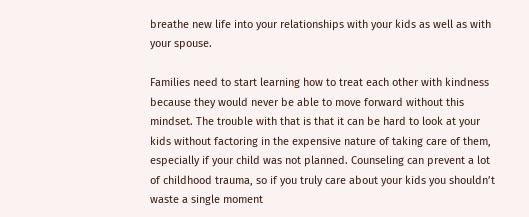breathe new life into your relationships with your kids as well as with your spouse.

Families need to start learning how to treat each other with kindness because they would never be able to move forward without this mindset. The trouble with that is that it can be hard to look at your kids without factoring in the expensive nature of taking care of them, especially if your child was not planned. Counseling can prevent a lot of childhood trauma, so if you truly care about your kids you shouldn’t waste a single moment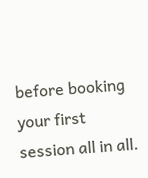before booking your first session all in all.